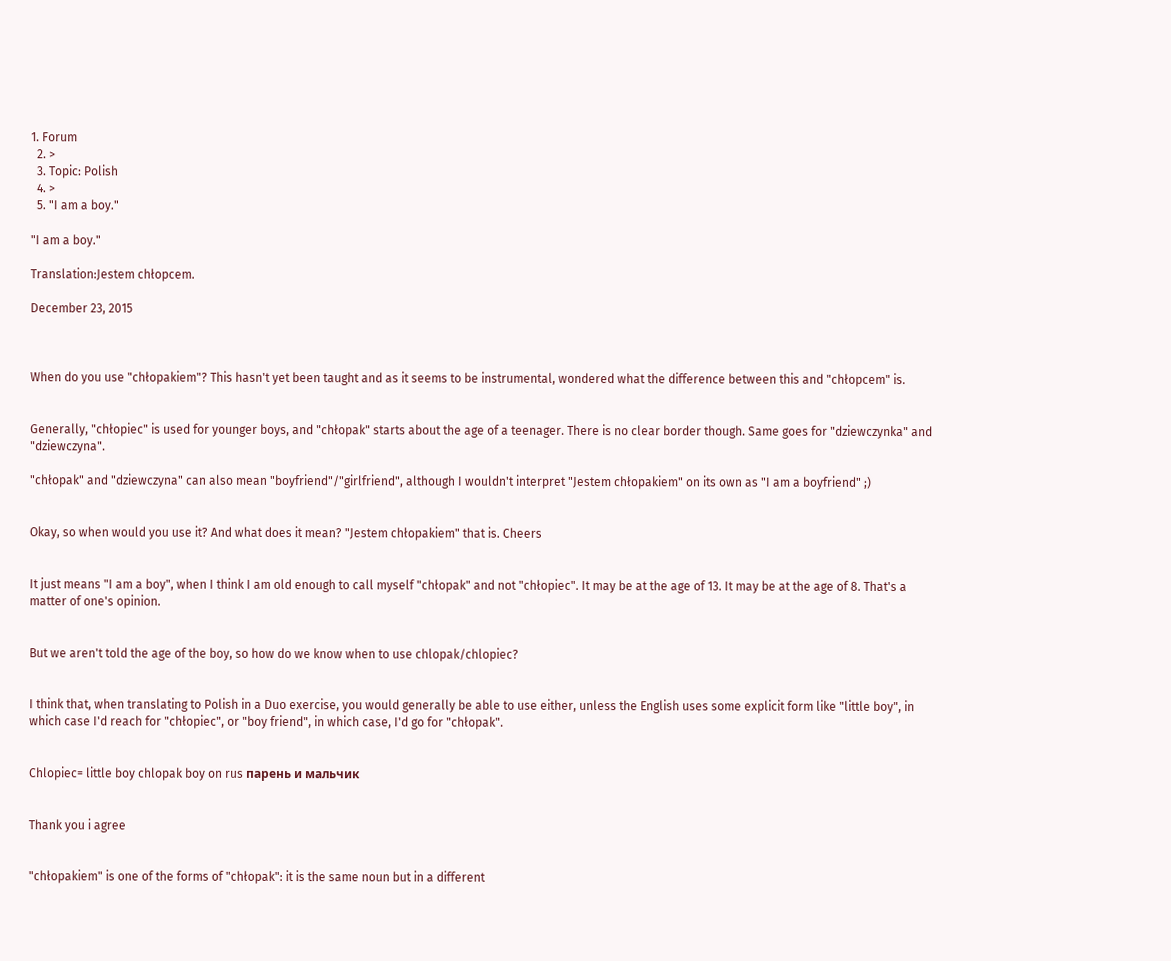1. Forum
  2. >
  3. Topic: Polish
  4. >
  5. "I am a boy."

"I am a boy."

Translation:Jestem chłopcem.

December 23, 2015



When do you use "chłopakiem"? This hasn't yet been taught and as it seems to be instrumental, wondered what the difference between this and "chłopcem" is.


Generally, "chłopiec" is used for younger boys, and "chłopak" starts about the age of a teenager. There is no clear border though. Same goes for "dziewczynka" and "dziewczyna".

"chłopak" and "dziewczyna" can also mean "boyfriend"/"girlfriend", although I wouldn't interpret "Jestem chłopakiem" on its own as "I am a boyfriend" ;)


Okay, so when would you use it? And what does it mean? "Jestem chłopakiem" that is. Cheers


It just means "I am a boy", when I think I am old enough to call myself "chłopak" and not "chłopiec". It may be at the age of 13. It may be at the age of 8. That's a matter of one's opinion.


But we aren't told the age of the boy, so how do we know when to use chlopak/chlopiec?


I think that, when translating to Polish in a Duo exercise, you would generally be able to use either, unless the English uses some explicit form like "little boy", in which case I'd reach for "chłopiec", or "boy friend", in which case, I'd go for "chłopak".


Chlopiec= little boy chlopak boy on rus парень и мальчик


Thank you i agree


"chłopakiem" is one of the forms of "chłopak": it is the same noun but in a different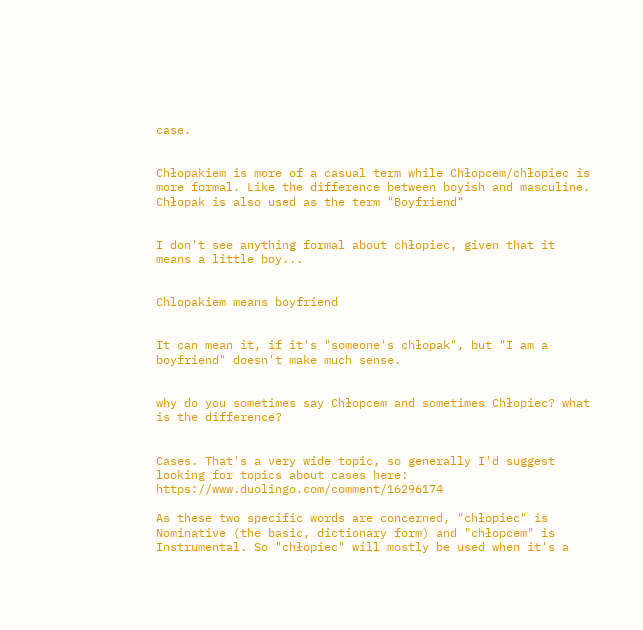case.


Chłopakiem is more of a casual term while Chłopcem/chłopiec is more formal. Like the difference between boyish and masculine. Chłopak is also used as the term "Boyfriend"


I don't see anything formal about chłopiec, given that it means a little boy...


Chlopakiem means boyfriend


It can mean it, if it's "someone's chłopak", but "I am a boyfriend" doesn't make much sense.


why do you sometimes say Chłopcem and sometimes Chłopiec? what is the difference?


Cases. That's a very wide topic, so generally I'd suggest looking for topics about cases here: https://www.duolingo.com/comment/16296174

As these two specific words are concerned, "chłopiec" is Nominative (the basic, dictionary form) and "chłopcem" is Instrumental. So "chłopiec" will mostly be used when it's a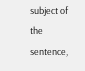subject of the sentence,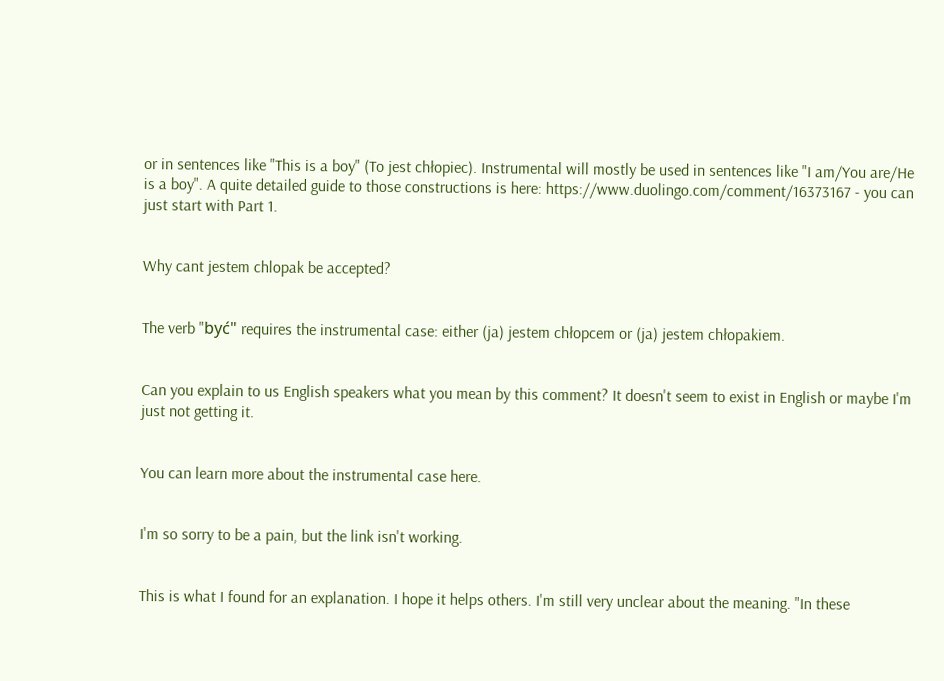or in sentences like "This is a boy" (To jest chłopiec). Instrumental will mostly be used in sentences like "I am/You are/He is a boy". A quite detailed guide to those constructions is here: https://www.duolingo.com/comment/16373167 - you can just start with Part 1.


Why cant jestem chlopak be accepted?


The verb "być" requires the instrumental case: either (ja) jestem chłopcem or (ja) jestem chłopakiem.


Can you explain to us English speakers what you mean by this comment? It doesn't seem to exist in English or maybe I'm just not getting it.


You can learn more about the instrumental case here.


I'm so sorry to be a pain, but the link isn't working.


This is what I found for an explanation. I hope it helps others. I'm still very unclear about the meaning. "In these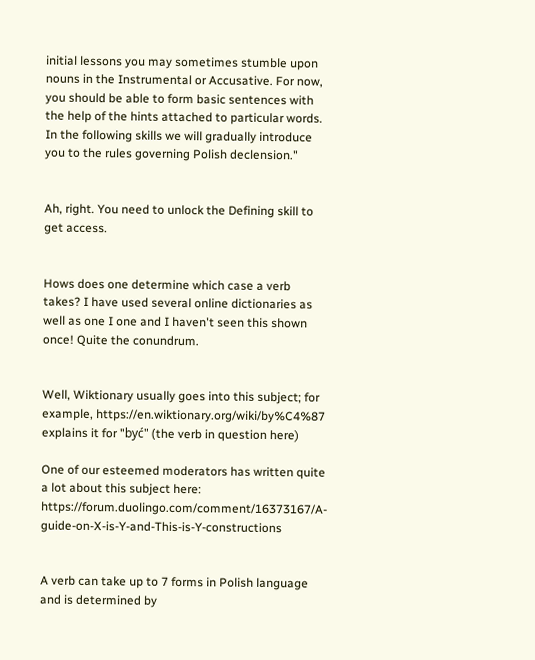initial lessons you may sometimes stumble upon nouns in the Instrumental or Accusative. For now, you should be able to form basic sentences with the help of the hints attached to particular words. In the following skills we will gradually introduce you to the rules governing Polish declension."


Ah, right. You need to unlock the Defining skill to get access.


Hows does one determine which case a verb takes? I have used several online dictionaries as well as one I one and I haven't seen this shown once! Quite the conundrum.


Well, Wiktionary usually goes into this subject; for example, https://en.wiktionary.org/wiki/by%C4%87 explains it for "być" (the verb in question here)

One of our esteemed moderators has written quite a lot about this subject here: https://forum.duolingo.com/comment/16373167/A-guide-on-X-is-Y-and-This-is-Y-constructions


A verb can take up to 7 forms in Polish language and is determined by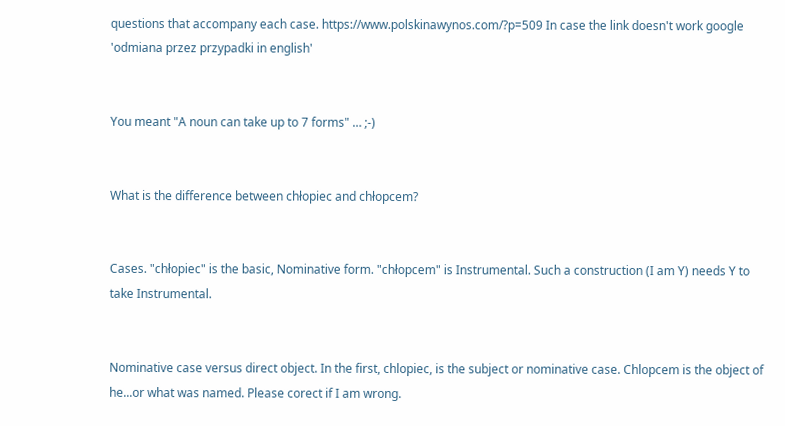questions that accompany each case. https://www.polskinawynos.com/?p=509 In case the link doesn't work google 'odmiana przez przypadki in english'


You meant "A noun can take up to 7 forms" … ;-)


What is the difference between chłopiec and chłopcem?


Cases. "chłopiec" is the basic, Nominative form. "chłopcem" is Instrumental. Such a construction (I am Y) needs Y to take Instrumental.


Nominative case versus direct object. In the first, chlopiec, is the subject or nominative case. Chlopcem is the object of he...or what was named. Please corect if I am wrong.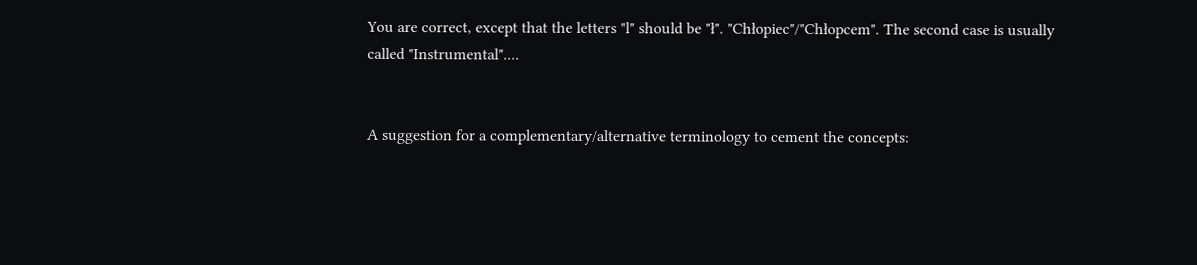You are correct, except that the letters "l" should be "ł". "Chłopiec"/"Chłopcem". The second case is usually called "Instrumental"....


A suggestion for a complementary/alternative terminology to cement the concepts: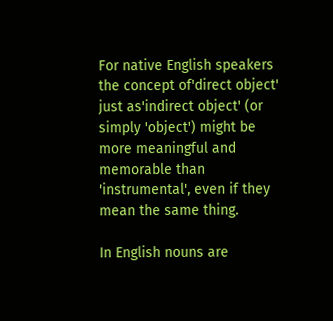For native English speakers the concept of'direct object' just as'indirect object' (or simply 'object') might be more meaningful and memorable than 'instrumental', even if they mean the same thing.

In English nouns are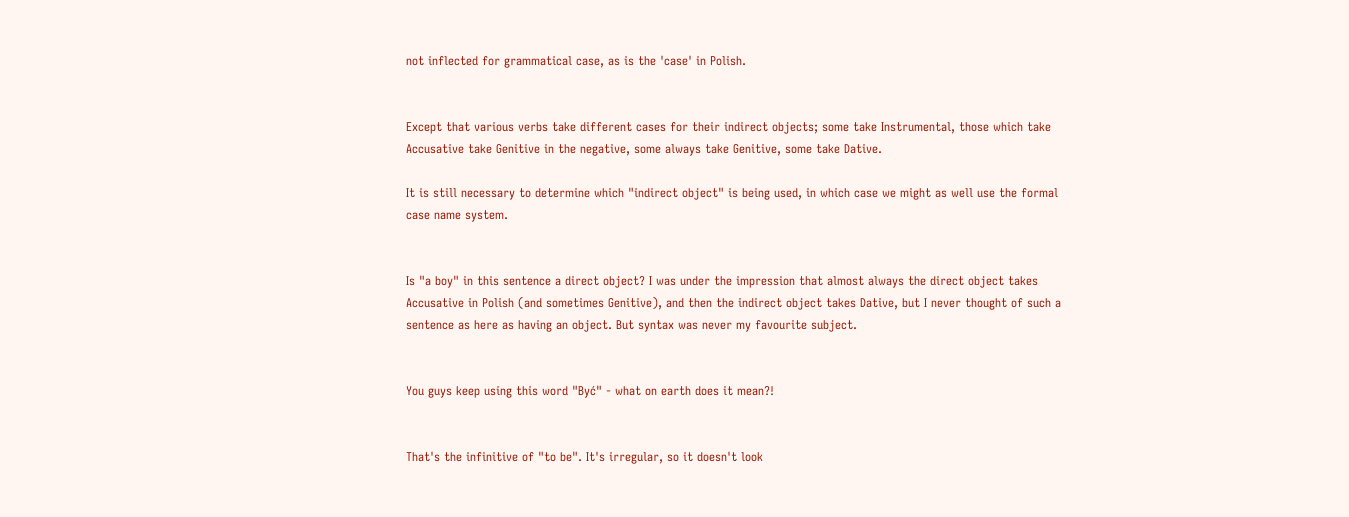not inflected for grammatical case, as is the 'case' in Polish.


Except that various verbs take different cases for their indirect objects; some take Instrumental, those which take Accusative take Genitive in the negative, some always take Genitive, some take Dative.

It is still necessary to determine which "indirect object" is being used, in which case we might as well use the formal case name system.


Is "a boy" in this sentence a direct object? I was under the impression that almost always the direct object takes Accusative in Polish (and sometimes Genitive), and then the indirect object takes Dative, but I never thought of such a sentence as here as having an object. But syntax was never my favourite subject.


You guys keep using this word "Być" - what on earth does it mean?!


That's the infinitive of "to be". It's irregular, so it doesn't look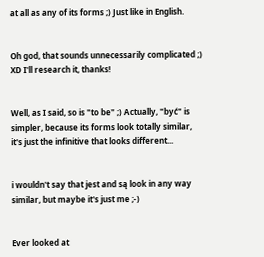at all as any of its forms ;) Just like in English.


Oh god, that sounds unnecessarily complicated ;) XD I'll research it, thanks!


Well, as I said, so is "to be" ;) Actually, "być" is simpler, because its forms look totally similar, it's just the infinitive that looks different...


i wouldn't say that jest and są look in any way similar, but maybe it's just me ;-)


Ever looked at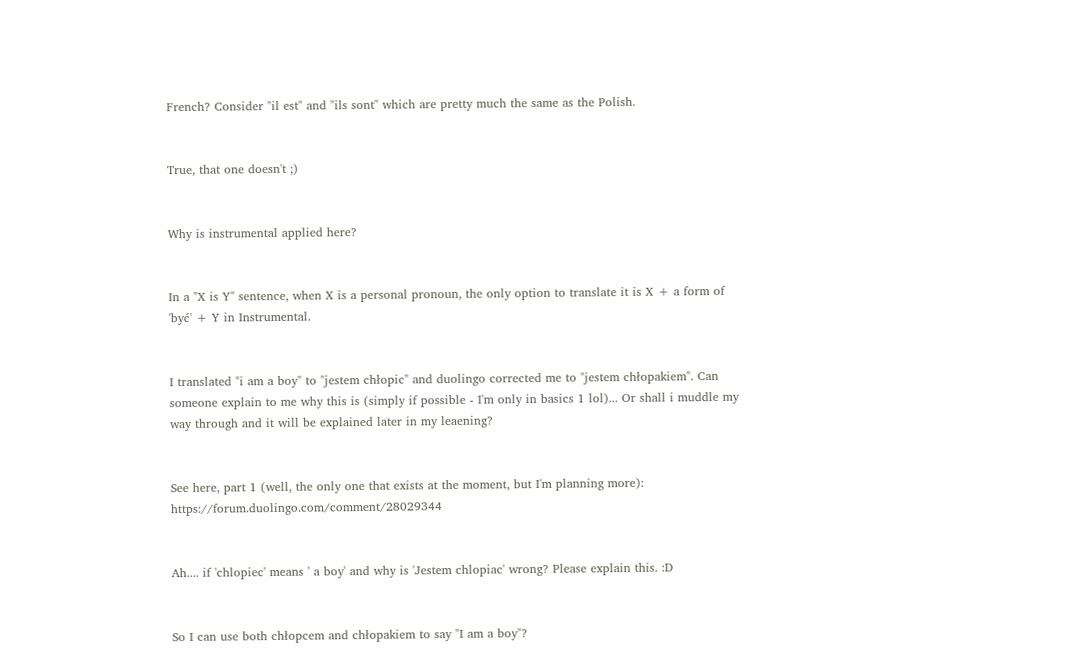French? Consider "il est" and "ils sont" which are pretty much the same as the Polish.


True, that one doesn't ;)


Why is instrumental applied here?


In a "X is Y" sentence, when X is a personal pronoun, the only option to translate it is X + a form of 'być' + Y in Instrumental.


I translated "i am a boy" to "jestem chłopic" and duolingo corrected me to "jestem chłopakiem". Can someone explain to me why this is (simply if possible - I'm only in basics 1 lol)... Or shall i muddle my way through and it will be explained later in my leaening?


See here, part 1 (well, the only one that exists at the moment, but I'm planning more): https://forum.duolingo.com/comment/28029344


Ah.... if 'chlopiec' means ' a boy' and why is 'Jestem chlopiac' wrong? Please explain this. :D


So I can use both chłopcem and chłopakiem to say "I am a boy"?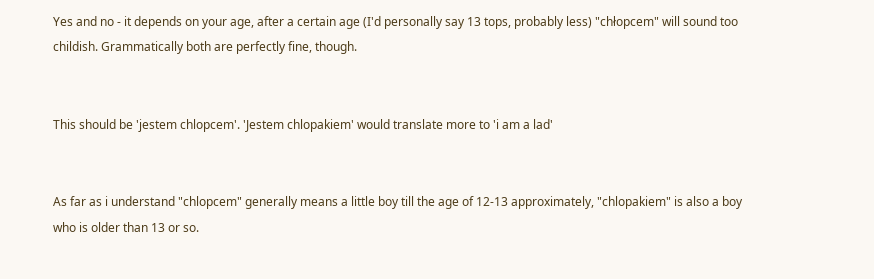Yes and no - it depends on your age, after a certain age (I'd personally say 13 tops, probably less) "chłopcem" will sound too childish. Grammatically both are perfectly fine, though.


This should be 'jestem chlopcem'. 'Jestem chlopakiem' would translate more to 'i am a lad'


As far as i understand "chlopcem" generally means a little boy till the age of 12-13 approximately, "chlopakiem" is also a boy who is older than 13 or so.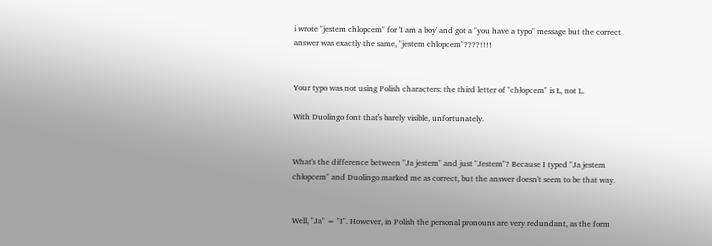i wrote "jestem chlopcem" for 'I am a boy' and got a "you have a typo" message but the correct answer was exactly the same, "jestem chlopcem"????!!!!


Your typo was not using Polish characters: the third letter of "chłopcem" is Ł, not L.

With Duolingo font that's barely visible, unfortunately.


What's the difference between "Ja jestem" and just "Jestem"? Because I typed "Ja jestem chłopcem" and Duolingo marked me as correct, but the answer doesn't seem to be that way.


Well, "Ja" = "I". However, in Polish the personal pronouns are very redundant, as the form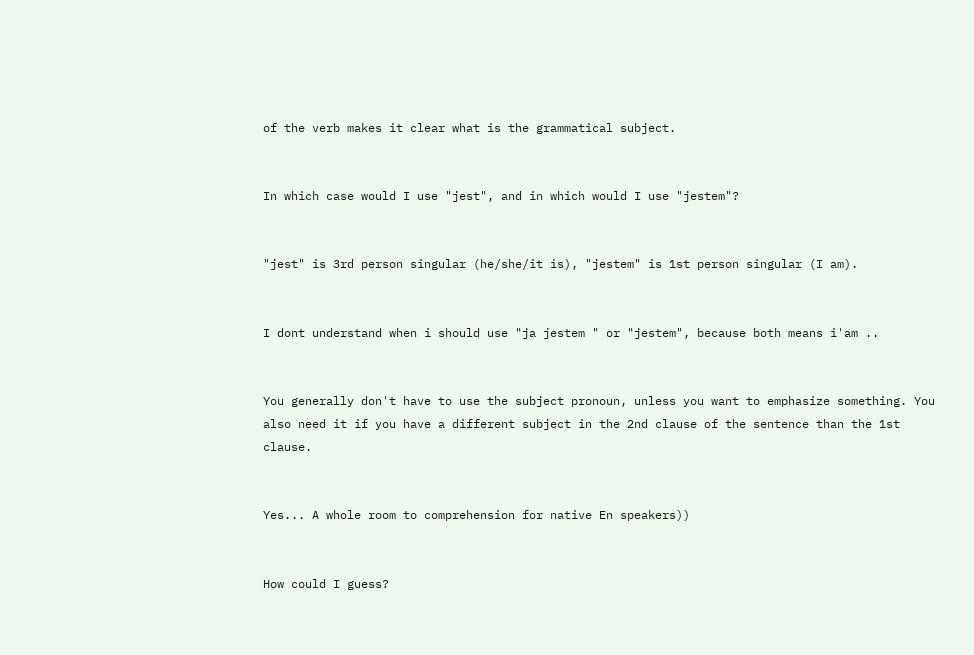of the verb makes it clear what is the grammatical subject.


In which case would I use "jest", and in which would I use "jestem"?


"jest" is 3rd person singular (he/she/it is), "jestem" is 1st person singular (I am).


I dont understand when i should use "ja jestem " or "jestem", because both means i'am ..


You generally don't have to use the subject pronoun, unless you want to emphasize something. You also need it if you have a different subject in the 2nd clause of the sentence than the 1st clause.


Yes... A whole room to comprehension for native En speakers))


How could I guess?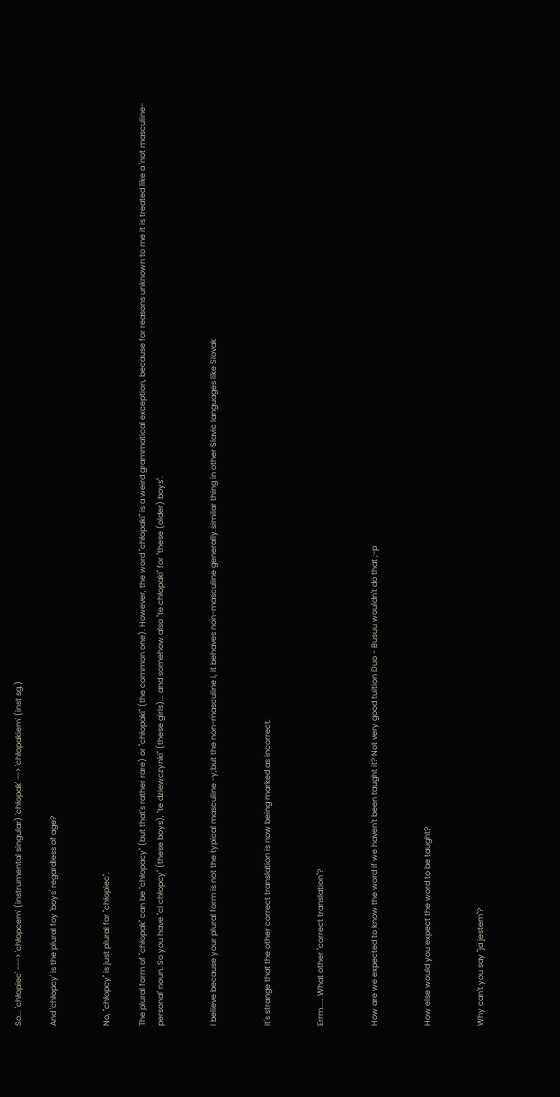So... 'chłopiec' ---> 'chłopcem' (instrumental singular) 'chłopak' --> 'chłopakiem' (inst sg.)

And 'chłopcy' is the plural foy 'boys' regardless of age?


No, "chłopcy" is just plural for "chłopiec".

The plural form of "chłopak" can be "chłopacy" (but that's rather rare) or "chłopaki" (the common one). However, the word "chłopaki" is a weird grammatical exception, because for reasons unknown to me it is treated like a 'not masculine-personal' noun. So you have "ci chłopcy" (these boys), "te dziewczynki" (these girls)... and somehow also "te chłopaki" for "these (older) boys".


I believe because your plural form is not the typical masculine -y,but the non-masculine i, it behaves non-masculine generally.similar thing in other Slavic languages like Slovak


It's strange that the other correct translation is now being marked as incorrect.


Errm..... What other "correct translation"?


How are we expected to know the word if we haven't been taught it? Not very good tuition Duo - Busuu wouldn't do that ;-p


How else would you expect the word to be taught?


Why can't you say "ja jestem"?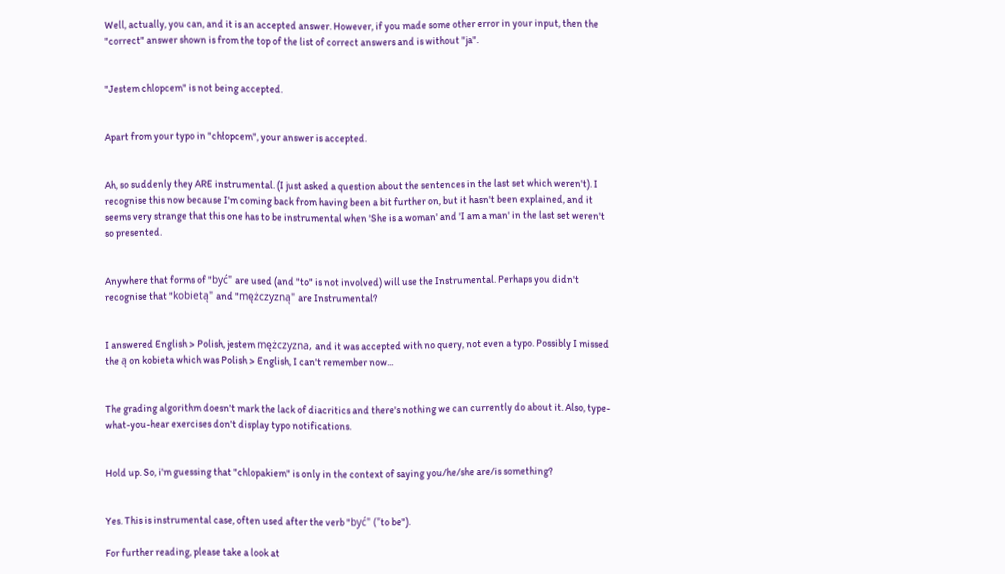Well, actually, you can, and it is an accepted answer. However, if you made some other error in your input, then the "correct" answer shown is from the top of the list of correct answers and is without "ja".


"Jestem chlopcem" is not being accepted.


Apart from your typo in "chłopcem", your answer is accepted.


Ah, so suddenly they ARE instrumental. (I just asked a question about the sentences in the last set which weren't). I recognise this now because I'm coming back from having been a bit further on, but it hasn't been explained, and it seems very strange that this one has to be instrumental when 'She is a woman' and 'I am a man' in the last set weren't so presented.


Anywhere that forms of "być" are used (and "to" is not involved) will use the Instrumental. Perhaps you didn't recognise that "kobietą" and "mężczyzną" are Instrumental?


I answered English > Polish, jestem mężczyzna, and it was accepted with no query, not even a typo. Possibly I missed the ą on kobieta which was Polish > English, I can't remember now...


The grading algorithm doesn't mark the lack of diacritics and there's nothing we can currently do about it. Also, type-what-you-hear exercises don't display typo notifications.


Hold up. So, i'm guessing that "chlopakiem" is only in the context of saying you/he/she are/is something?


Yes. This is instrumental case, often used after the verb "być" ("to be").

For further reading, please take a look at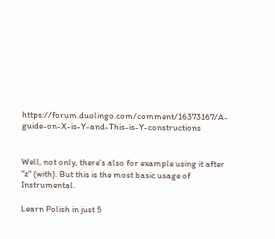https://forum.duolingo.com/comment/16373167/A-guide-on-X-is-Y-and-This-is-Y-constructions


Well, not only, there's also for example using it after "z" (with). But this is the most basic usage of Instrumental.

Learn Polish in just 5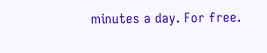minutes a day. For free.